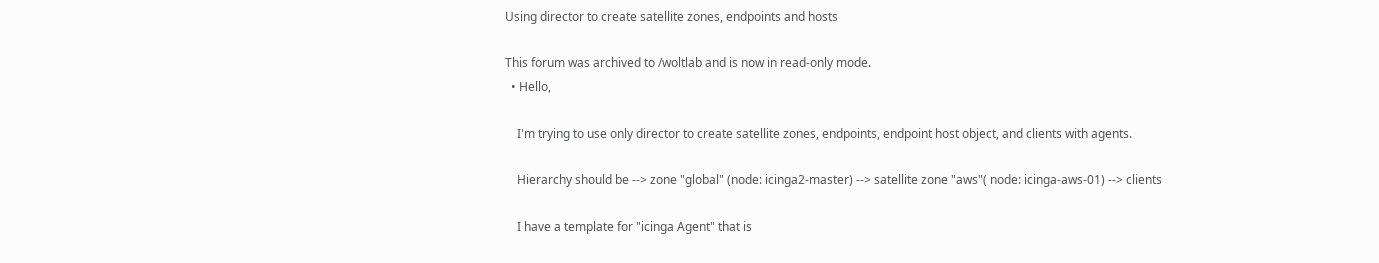Using director to create satellite zones, endpoints and hosts

This forum was archived to /woltlab and is now in read-only mode.
  • Hello,

    I'm trying to use only director to create satellite zones, endpoints, endpoint host object, and clients with agents.

    Hierarchy should be --> zone "global" (node: icinga2-master) --> satellite zone "aws"( node: icinga-aws-01) --> clients

    I have a template for "icinga Agent" that is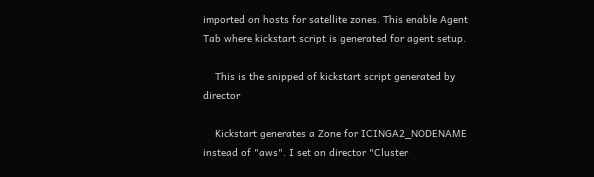imported on hosts for satellite zones. This enable Agent Tab where kickstart script is generated for agent setup.

    This is the snipped of kickstart script generated by director

    Kickstart generates a Zone for ICINGA2_NODENAME instead of "aws". I set on director "Cluster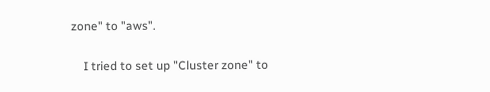zone" to "aws".

    I tried to set up "Cluster zone" to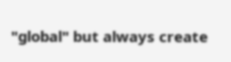"global" but always create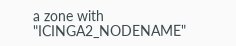a zone with "ICINGA2_NODENAME"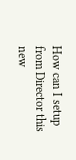How can I setup from Director this new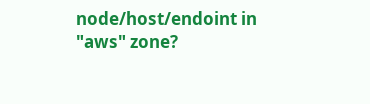node/host/endoint in "aws" zone?